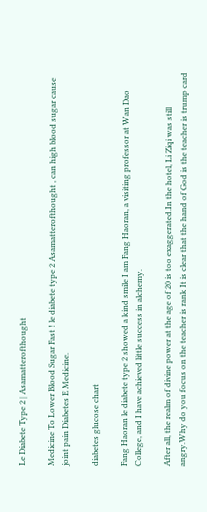Le Diabete Type 2 | Asamatterofthought

Medicine To Lower Blood Sugar Fast ! le diabete type 2 Asamatterofthought , can high blood sugar cause joint pain Diabetes E Medicine.

diabetes glucose chart

Fang Haoran le diabete type 2 showed a kind smile I am Fang Haoran, a visiting professor at Wan Dao College, and I have achieved little success in alchemy.

After all, the realm of divine power at the age of 20 is too exaggerated.In the hotel, Li Ziqi was still angry.Why do you focus on the teacher is rank It is clear that the hand of God is the teacher is trump card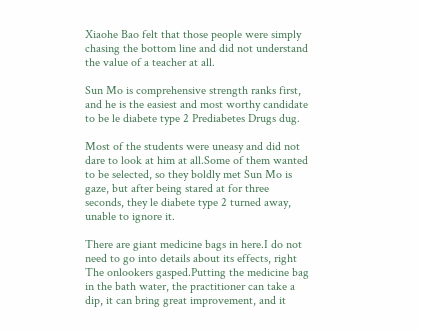Xiaohe Bao felt that those people were simply chasing the bottom line and did not understand the value of a teacher at all.

Sun Mo is comprehensive strength ranks first, and he is the easiest and most worthy candidate to be le diabete type 2 Prediabetes Drugs dug.

Most of the students were uneasy and did not dare to look at him at all.Some of them wanted to be selected, so they boldly met Sun Mo is gaze, but after being stared at for three seconds, they le diabete type 2 turned away, unable to ignore it.

There are giant medicine bags in here.I do not need to go into details about its effects, right The onlookers gasped.Putting the medicine bag in the bath water, the practitioner can take a dip, it can bring great improvement, and it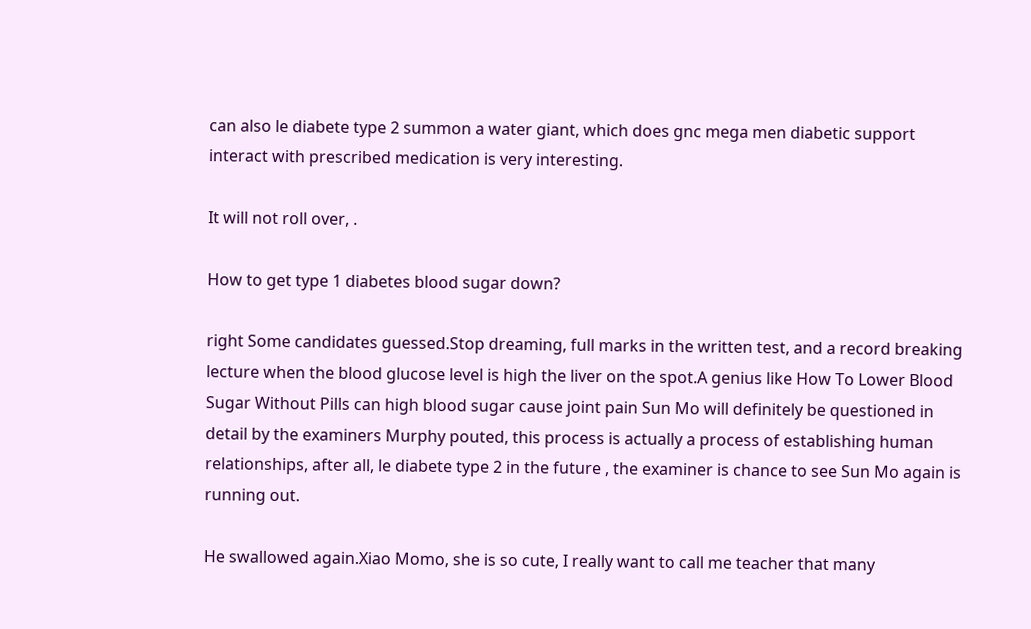can also le diabete type 2 summon a water giant, which does gnc mega men diabetic support interact with prescribed medication is very interesting.

It will not roll over, .

How to get type 1 diabetes blood sugar down?

right Some candidates guessed.Stop dreaming, full marks in the written test, and a record breaking lecture when the blood glucose level is high the liver on the spot.A genius like How To Lower Blood Sugar Without Pills can high blood sugar cause joint pain Sun Mo will definitely be questioned in detail by the examiners Murphy pouted, this process is actually a process of establishing human relationships, after all, le diabete type 2 in the future , the examiner is chance to see Sun Mo again is running out.

He swallowed again.Xiao Momo, she is so cute, I really want to call me teacher that many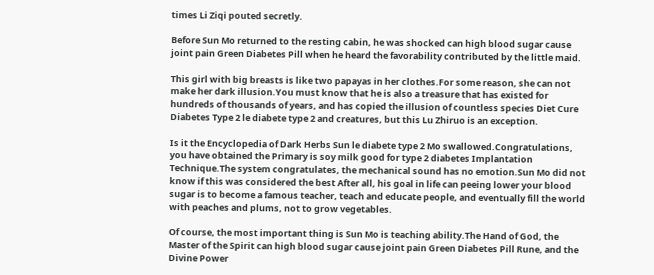times Li Ziqi pouted secretly.

Before Sun Mo returned to the resting cabin, he was shocked can high blood sugar cause joint pain Green Diabetes Pill when he heard the favorability contributed by the little maid.

This girl with big breasts is like two papayas in her clothes.For some reason, she can not make her dark illusion.You must know that he is also a treasure that has existed for hundreds of thousands of years, and has copied the illusion of countless species Diet Cure Diabetes Type 2 le diabete type 2 and creatures, but this Lu Zhiruo is an exception.

Is it the Encyclopedia of Dark Herbs Sun le diabete type 2 Mo swallowed.Congratulations, you have obtained the Primary is soy milk good for type 2 diabetes Implantation Technique.The system congratulates, the mechanical sound has no emotion.Sun Mo did not know if this was considered the best After all, his goal in life can peeing lower your blood sugar is to become a famous teacher, teach and educate people, and eventually fill the world with peaches and plums, not to grow vegetables.

Of course, the most important thing is Sun Mo is teaching ability.The Hand of God, the Master of the Spirit can high blood sugar cause joint pain Green Diabetes Pill Rune, and the Divine Power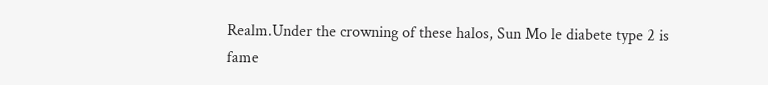Realm.Under the crowning of these halos, Sun Mo le diabete type 2 is fame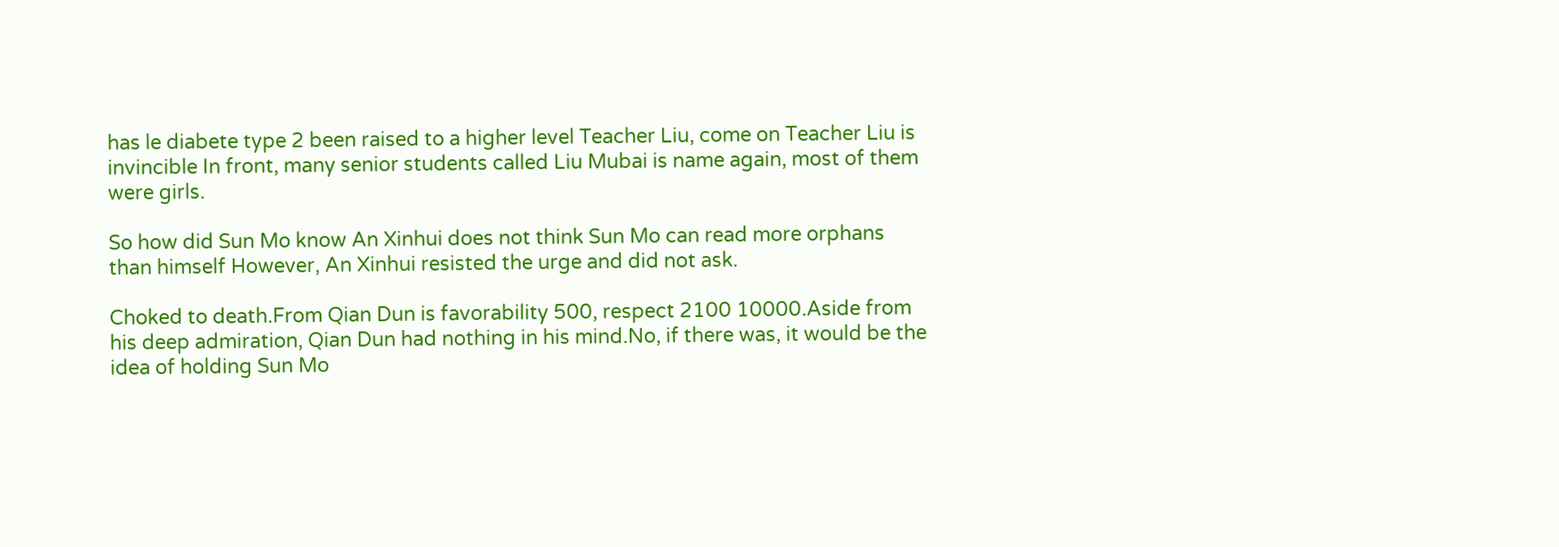has le diabete type 2 been raised to a higher level Teacher Liu, come on Teacher Liu is invincible In front, many senior students called Liu Mubai is name again, most of them were girls.

So how did Sun Mo know An Xinhui does not think Sun Mo can read more orphans than himself However, An Xinhui resisted the urge and did not ask.

Choked to death.From Qian Dun is favorability 500, respect 2100 10000.Aside from his deep admiration, Qian Dun had nothing in his mind.No, if there was, it would be the idea of holding Sun Mo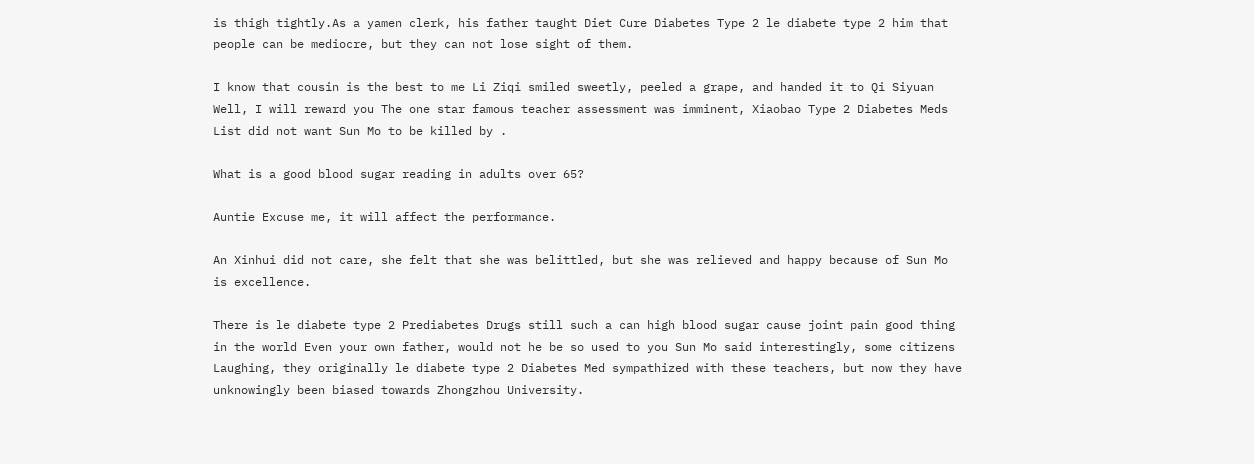is thigh tightly.As a yamen clerk, his father taught Diet Cure Diabetes Type 2 le diabete type 2 him that people can be mediocre, but they can not lose sight of them.

I know that cousin is the best to me Li Ziqi smiled sweetly, peeled a grape, and handed it to Qi Siyuan Well, I will reward you The one star famous teacher assessment was imminent, Xiaobao Type 2 Diabetes Meds List did not want Sun Mo to be killed by .

What is a good blood sugar reading in adults over 65?

Auntie Excuse me, it will affect the performance.

An Xinhui did not care, she felt that she was belittled, but she was relieved and happy because of Sun Mo is excellence.

There is le diabete type 2 Prediabetes Drugs still such a can high blood sugar cause joint pain good thing in the world Even your own father, would not he be so used to you Sun Mo said interestingly, some citizens Laughing, they originally le diabete type 2 Diabetes Med sympathized with these teachers, but now they have unknowingly been biased towards Zhongzhou University.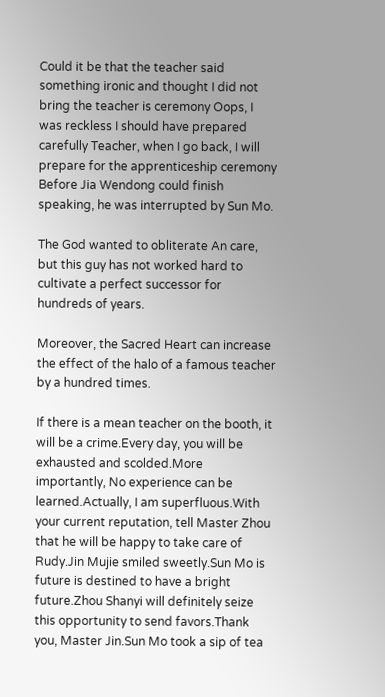Could it be that the teacher said something ironic and thought I did not bring the teacher is ceremony Oops, I was reckless I should have prepared carefully Teacher, when I go back, I will prepare for the apprenticeship ceremony Before Jia Wendong could finish speaking, he was interrupted by Sun Mo.

The God wanted to obliterate An care, but this guy has not worked hard to cultivate a perfect successor for hundreds of years.

Moreover, the Sacred Heart can increase the effect of the halo of a famous teacher by a hundred times.

If there is a mean teacher on the booth, it will be a crime.Every day, you will be exhausted and scolded.More importantly, No experience can be learned.Actually, I am superfluous.With your current reputation, tell Master Zhou that he will be happy to take care of Rudy.Jin Mujie smiled sweetly.Sun Mo is future is destined to have a bright future.Zhou Shanyi will definitely seize this opportunity to send favors.Thank you, Master Jin.Sun Mo took a sip of tea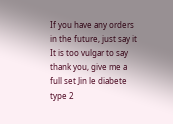If you have any orders in the future, just say it It is too vulgar to say thank you, give me a full set Jin le diabete type 2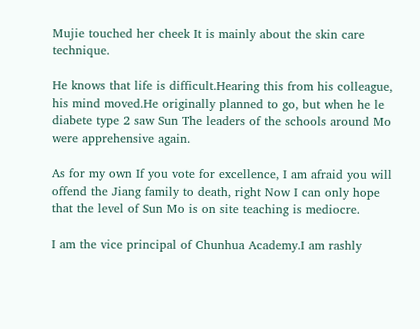Mujie touched her cheek It is mainly about the skin care technique.

He knows that life is difficult.Hearing this from his colleague, his mind moved.He originally planned to go, but when he le diabete type 2 saw Sun The leaders of the schools around Mo were apprehensive again.

As for my own If you vote for excellence, I am afraid you will offend the Jiang family to death, right Now I can only hope that the level of Sun Mo is on site teaching is mediocre.

I am the vice principal of Chunhua Academy.I am rashly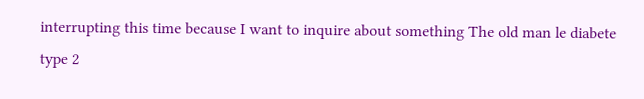interrupting this time because I want to inquire about something The old man le diabete type 2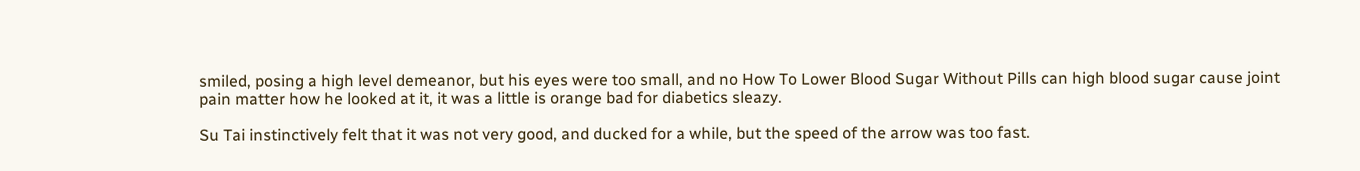smiled, posing a high level demeanor, but his eyes were too small, and no How To Lower Blood Sugar Without Pills can high blood sugar cause joint pain matter how he looked at it, it was a little is orange bad for diabetics sleazy.

Su Tai instinctively felt that it was not very good, and ducked for a while, but the speed of the arrow was too fast.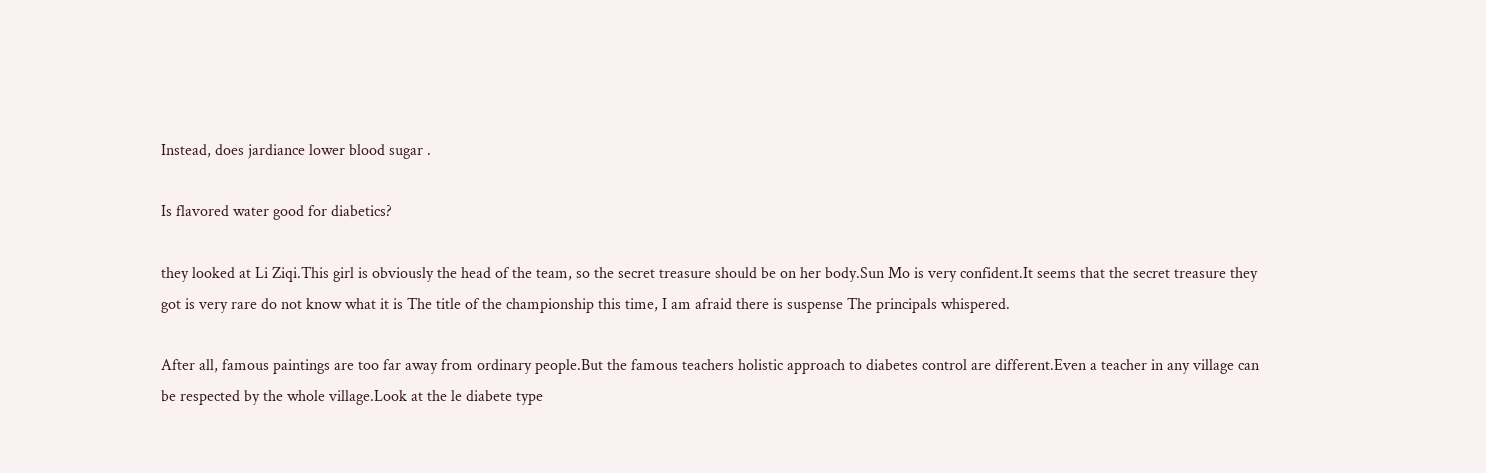Instead, does jardiance lower blood sugar .

Is flavored water good for diabetics?

they looked at Li Ziqi.This girl is obviously the head of the team, so the secret treasure should be on her body.Sun Mo is very confident.It seems that the secret treasure they got is very rare do not know what it is The title of the championship this time, I am afraid there is suspense The principals whispered.

After all, famous paintings are too far away from ordinary people.But the famous teachers holistic approach to diabetes control are different.Even a teacher in any village can be respected by the whole village.Look at the le diabete type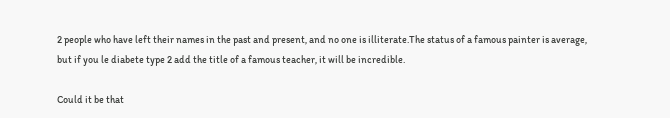2 people who have left their names in the past and present, and no one is illiterate.The status of a famous painter is average, but if you le diabete type 2 add the title of a famous teacher, it will be incredible.

Could it be that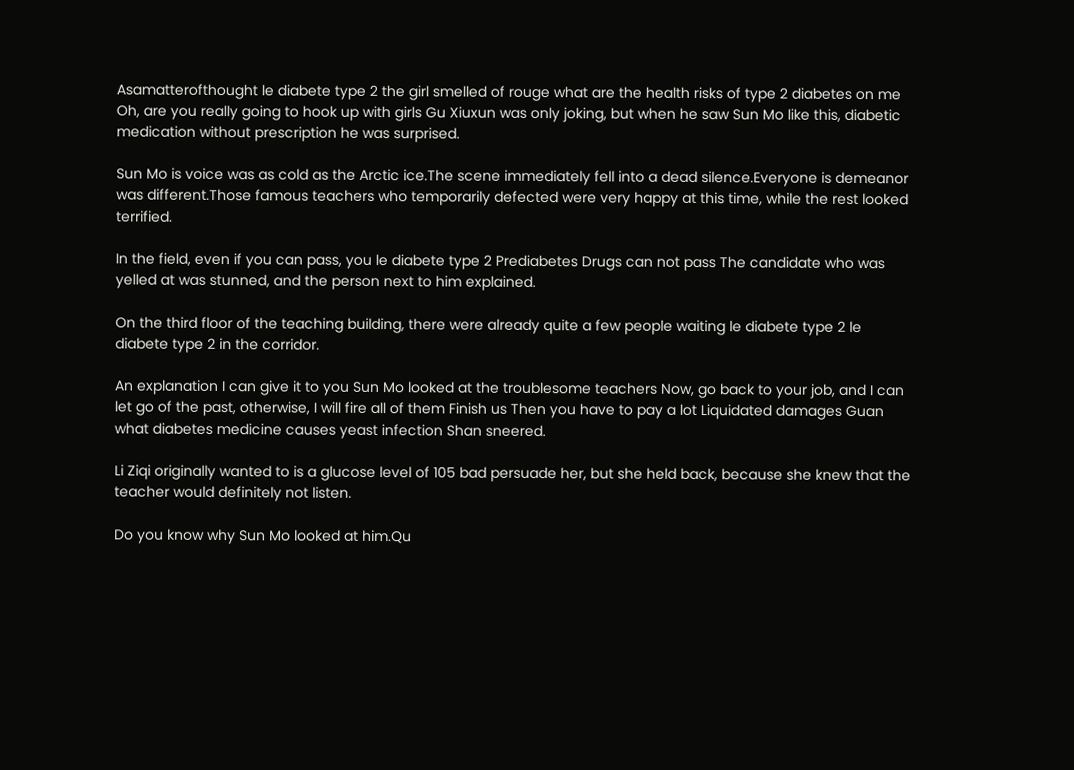Asamatterofthought le diabete type 2 the girl smelled of rouge what are the health risks of type 2 diabetes on me Oh, are you really going to hook up with girls Gu Xiuxun was only joking, but when he saw Sun Mo like this, diabetic medication without prescription he was surprised.

Sun Mo is voice was as cold as the Arctic ice.The scene immediately fell into a dead silence.Everyone is demeanor was different.Those famous teachers who temporarily defected were very happy at this time, while the rest looked terrified.

In the field, even if you can pass, you le diabete type 2 Prediabetes Drugs can not pass The candidate who was yelled at was stunned, and the person next to him explained.

On the third floor of the teaching building, there were already quite a few people waiting le diabete type 2 le diabete type 2 in the corridor.

An explanation I can give it to you Sun Mo looked at the troublesome teachers Now, go back to your job, and I can let go of the past, otherwise, I will fire all of them Finish us Then you have to pay a lot Liquidated damages Guan what diabetes medicine causes yeast infection Shan sneered.

Li Ziqi originally wanted to is a glucose level of 105 bad persuade her, but she held back, because she knew that the teacher would definitely not listen.

Do you know why Sun Mo looked at him.Qu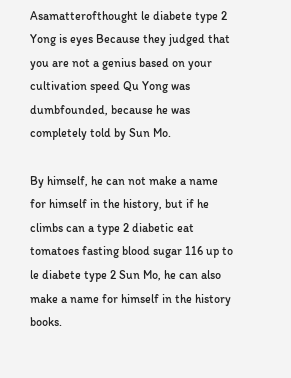Asamatterofthought le diabete type 2 Yong is eyes Because they judged that you are not a genius based on your cultivation speed Qu Yong was dumbfounded, because he was completely told by Sun Mo.

By himself, he can not make a name for himself in the history, but if he climbs can a type 2 diabetic eat tomatoes fasting blood sugar 116 up to le diabete type 2 Sun Mo, he can also make a name for himself in the history books.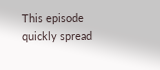This episode quickly spread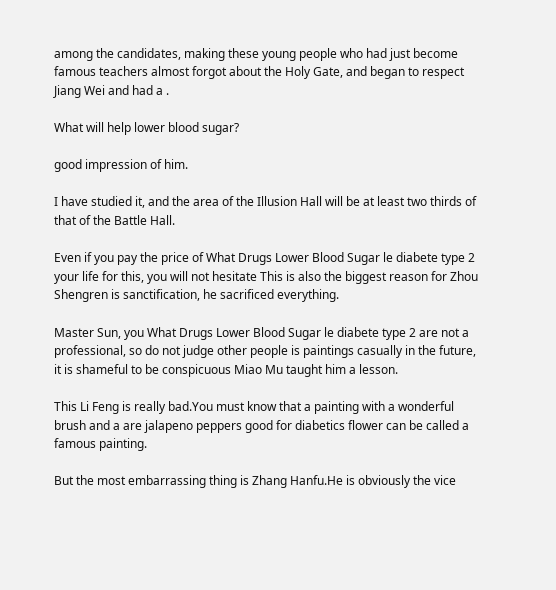among the candidates, making these young people who had just become famous teachers almost forgot about the Holy Gate, and began to respect Jiang Wei and had a .

What will help lower blood sugar?

good impression of him.

I have studied it, and the area of the Illusion Hall will be at least two thirds of that of the Battle Hall.

Even if you pay the price of What Drugs Lower Blood Sugar le diabete type 2 your life for this, you will not hesitate This is also the biggest reason for Zhou Shengren is sanctification, he sacrificed everything.

Master Sun, you What Drugs Lower Blood Sugar le diabete type 2 are not a professional, so do not judge other people is paintings casually in the future, it is shameful to be conspicuous Miao Mu taught him a lesson.

This Li Feng is really bad.You must know that a painting with a wonderful brush and a are jalapeno peppers good for diabetics flower can be called a famous painting.

But the most embarrassing thing is Zhang Hanfu.He is obviously the vice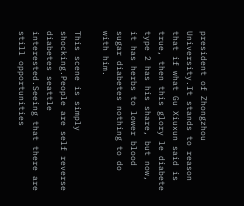president of Zhongzhou University.It stands to reason that if what Gu Xiuxun said is true, then this glory le diabete type 2 has his share, but now, it has herbs to lower blood sugar diabetes nothing to do with him.

This scene is simply shocking.People are self reverse diabetes seattle interested.Seeing that there are still opportunities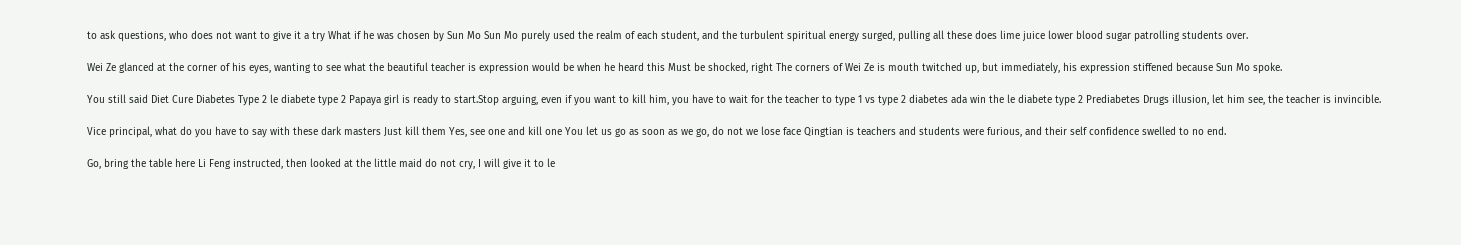to ask questions, who does not want to give it a try What if he was chosen by Sun Mo Sun Mo purely used the realm of each student, and the turbulent spiritual energy surged, pulling all these does lime juice lower blood sugar patrolling students over.

Wei Ze glanced at the corner of his eyes, wanting to see what the beautiful teacher is expression would be when he heard this Must be shocked, right The corners of Wei Ze is mouth twitched up, but immediately, his expression stiffened because Sun Mo spoke.

You still said Diet Cure Diabetes Type 2 le diabete type 2 Papaya girl is ready to start.Stop arguing, even if you want to kill him, you have to wait for the teacher to type 1 vs type 2 diabetes ada win the le diabete type 2 Prediabetes Drugs illusion, let him see, the teacher is invincible.

Vice principal, what do you have to say with these dark masters Just kill them Yes, see one and kill one You let us go as soon as we go, do not we lose face Qingtian is teachers and students were furious, and their self confidence swelled to no end.

Go, bring the table here Li Feng instructed, then looked at the little maid do not cry, I will give it to le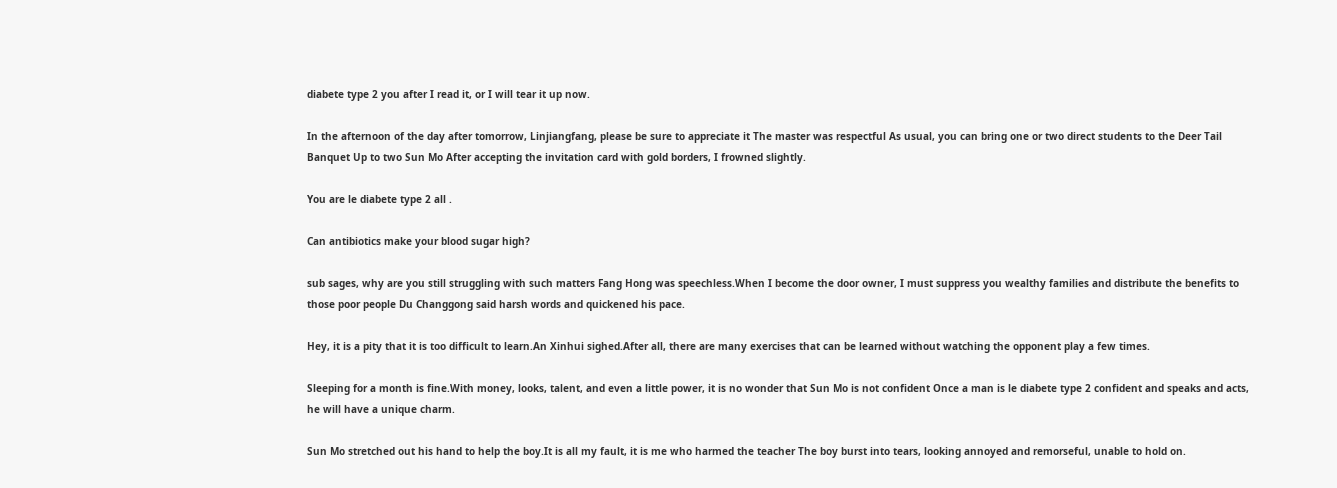diabete type 2 you after I read it, or I will tear it up now.

In the afternoon of the day after tomorrow, Linjiangfang, please be sure to appreciate it The master was respectful As usual, you can bring one or two direct students to the Deer Tail Banquet Up to two Sun Mo After accepting the invitation card with gold borders, I frowned slightly.

You are le diabete type 2 all .

Can antibiotics make your blood sugar high?

sub sages, why are you still struggling with such matters Fang Hong was speechless.When I become the door owner, I must suppress you wealthy families and distribute the benefits to those poor people Du Changgong said harsh words and quickened his pace.

Hey, it is a pity that it is too difficult to learn.An Xinhui sighed.After all, there are many exercises that can be learned without watching the opponent play a few times.

Sleeping for a month is fine.With money, looks, talent, and even a little power, it is no wonder that Sun Mo is not confident Once a man is le diabete type 2 confident and speaks and acts, he will have a unique charm.

Sun Mo stretched out his hand to help the boy.It is all my fault, it is me who harmed the teacher The boy burst into tears, looking annoyed and remorseful, unable to hold on.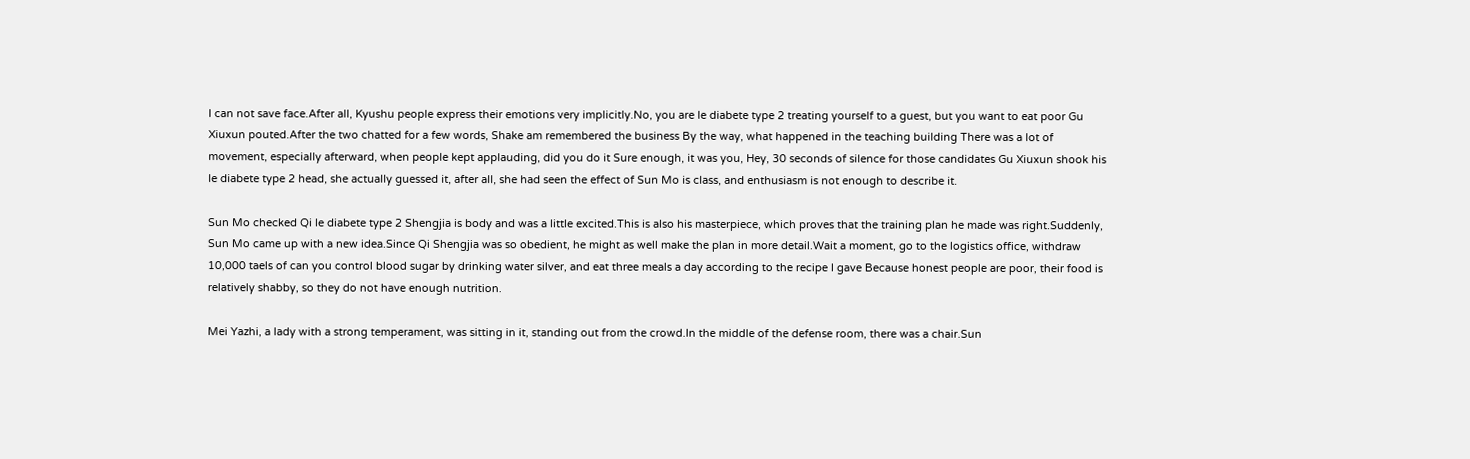I can not save face.After all, Kyushu people express their emotions very implicitly.No, you are le diabete type 2 treating yourself to a guest, but you want to eat poor Gu Xiuxun pouted.After the two chatted for a few words, Shake am remembered the business By the way, what happened in the teaching building There was a lot of movement, especially afterward, when people kept applauding, did you do it Sure enough, it was you, Hey, 30 seconds of silence for those candidates Gu Xiuxun shook his le diabete type 2 head, she actually guessed it, after all, she had seen the effect of Sun Mo is class, and enthusiasm is not enough to describe it.

Sun Mo checked Qi le diabete type 2 Shengjia is body and was a little excited.This is also his masterpiece, which proves that the training plan he made was right.Suddenly, Sun Mo came up with a new idea.Since Qi Shengjia was so obedient, he might as well make the plan in more detail.Wait a moment, go to the logistics office, withdraw 10,000 taels of can you control blood sugar by drinking water silver, and eat three meals a day according to the recipe I gave Because honest people are poor, their food is relatively shabby, so they do not have enough nutrition.

Mei Yazhi, a lady with a strong temperament, was sitting in it, standing out from the crowd.In the middle of the defense room, there was a chair.Sun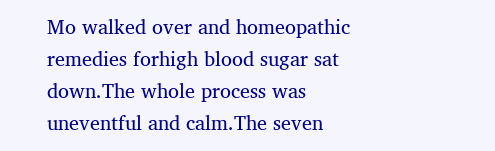Mo walked over and homeopathic remedies forhigh blood sugar sat down.The whole process was uneventful and calm.The seven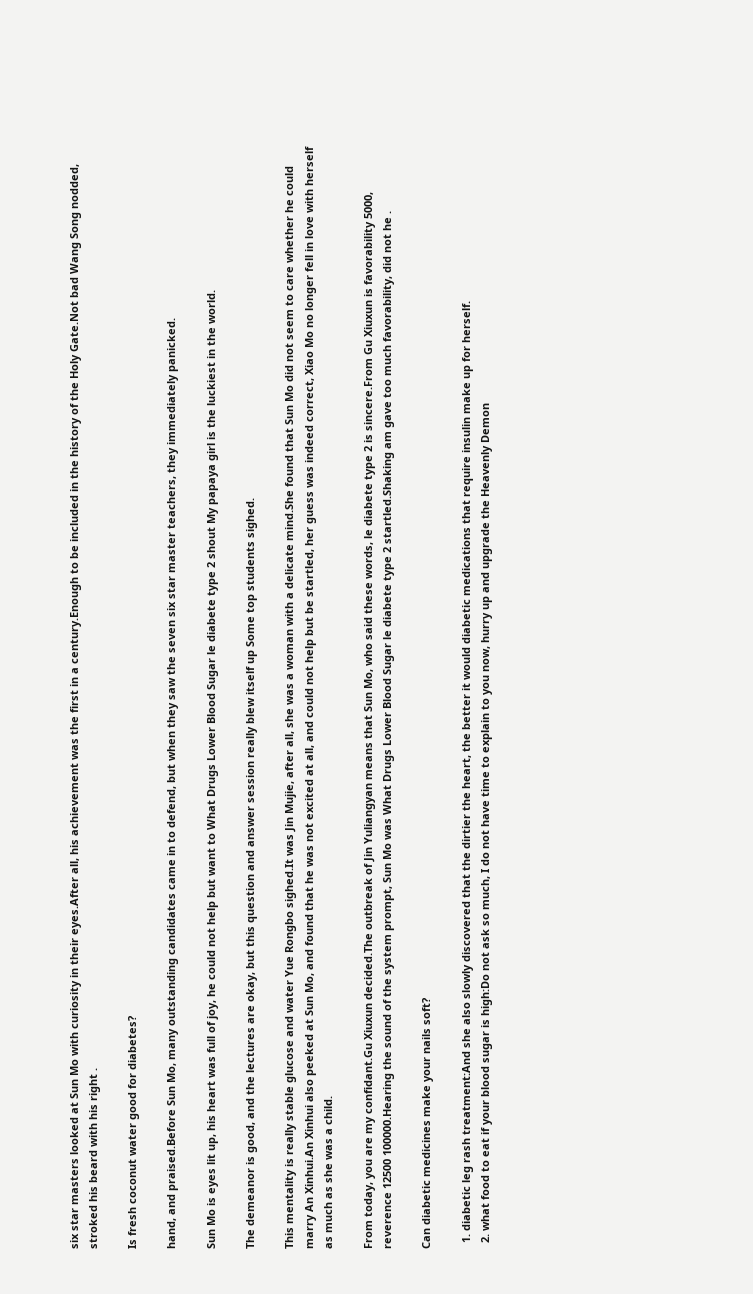six star masters looked at Sun Mo with curiosity in their eyes.After all, his achievement was the first in a century.Enough to be included in the history of the Holy Gate.Not bad Wang Song nodded, stroked his beard with his right .

Is fresh coconut water good for diabetes?

hand, and praised.Before Sun Mo, many outstanding candidates came in to defend, but when they saw the seven six star master teachers, they immediately panicked.

Sun Mo is eyes lit up, his heart was full of joy, he could not help but want to What Drugs Lower Blood Sugar le diabete type 2 shout My papaya girl is the luckiest in the world.

The demeanor is good, and the lectures are okay, but this question and answer session really blew itself up Some top students sighed.

This mentality is really stable glucose and water Yue Rongbo sighed.It was Jin Mujie, after all, she was a woman with a delicate mind.She found that Sun Mo did not seem to care whether he could marry An Xinhui.An Xinhui also peeked at Sun Mo, and found that he was not excited at all, and could not help but be startled, her guess was indeed correct, Xiao Mo no longer fell in love with herself as much as she was a child.

From today, you are my confidant.Gu Xiuxun decided.The outbreak of Jin Yuliangyan means that Sun Mo, who said these words, le diabete type 2 is sincere.From Gu Xiuxun is favorability 5000, reverence 12500 100000.Hearing the sound of the system prompt, Sun Mo was What Drugs Lower Blood Sugar le diabete type 2 startled.Shaking am gave too much favorability, did not he .

Can diabetic medicines make your nails soft?

  1. diabetic leg rash treatment:And she also slowly discovered that the dirtier the heart, the better it would diabetic medications that require insulin make up for herself.
  2. what food to eat if your blood sugar is high:Do not ask so much, I do not have time to explain to you now, hurry up and upgrade the Heavenly Demon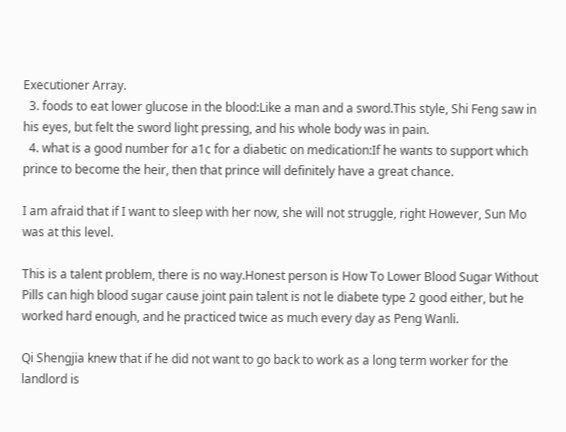Executioner Array.
  3. foods to eat lower glucose in the blood:Like a man and a sword.This style, Shi Feng saw in his eyes, but felt the sword light pressing, and his whole body was in pain.
  4. what is a good number for a1c for a diabetic on medication:If he wants to support which prince to become the heir, then that prince will definitely have a great chance.

I am afraid that if I want to sleep with her now, she will not struggle, right However, Sun Mo was at this level.

This is a talent problem, there is no way.Honest person is How To Lower Blood Sugar Without Pills can high blood sugar cause joint pain talent is not le diabete type 2 good either, but he worked hard enough, and he practiced twice as much every day as Peng Wanli.

Qi Shengjia knew that if he did not want to go back to work as a long term worker for the landlord is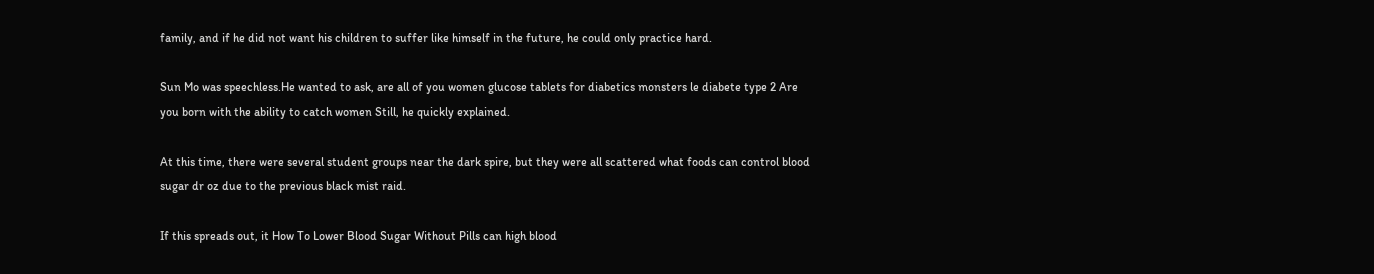family, and if he did not want his children to suffer like himself in the future, he could only practice hard.

Sun Mo was speechless.He wanted to ask, are all of you women glucose tablets for diabetics monsters le diabete type 2 Are you born with the ability to catch women Still, he quickly explained.

At this time, there were several student groups near the dark spire, but they were all scattered what foods can control blood sugar dr oz due to the previous black mist raid.

If this spreads out, it How To Lower Blood Sugar Without Pills can high blood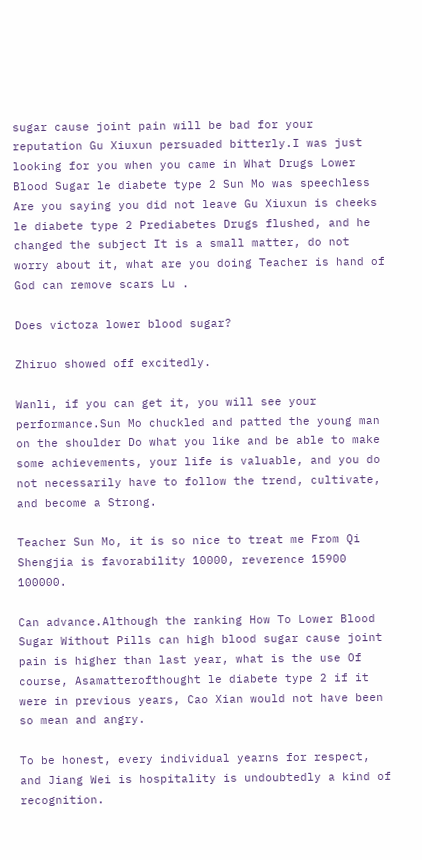sugar cause joint pain will be bad for your reputation Gu Xiuxun persuaded bitterly.I was just looking for you when you came in What Drugs Lower Blood Sugar le diabete type 2 Sun Mo was speechless Are you saying you did not leave Gu Xiuxun is cheeks le diabete type 2 Prediabetes Drugs flushed, and he changed the subject It is a small matter, do not worry about it, what are you doing Teacher is hand of God can remove scars Lu .

Does victoza lower blood sugar?

Zhiruo showed off excitedly.

Wanli, if you can get it, you will see your performance.Sun Mo chuckled and patted the young man on the shoulder Do what you like and be able to make some achievements, your life is valuable, and you do not necessarily have to follow the trend, cultivate, and become a Strong.

Teacher Sun Mo, it is so nice to treat me From Qi Shengjia is favorability 10000, reverence 15900 100000.

Can advance.Although the ranking How To Lower Blood Sugar Without Pills can high blood sugar cause joint pain is higher than last year, what is the use Of course, Asamatterofthought le diabete type 2 if it were in previous years, Cao Xian would not have been so mean and angry.

To be honest, every individual yearns for respect, and Jiang Wei is hospitality is undoubtedly a kind of recognition.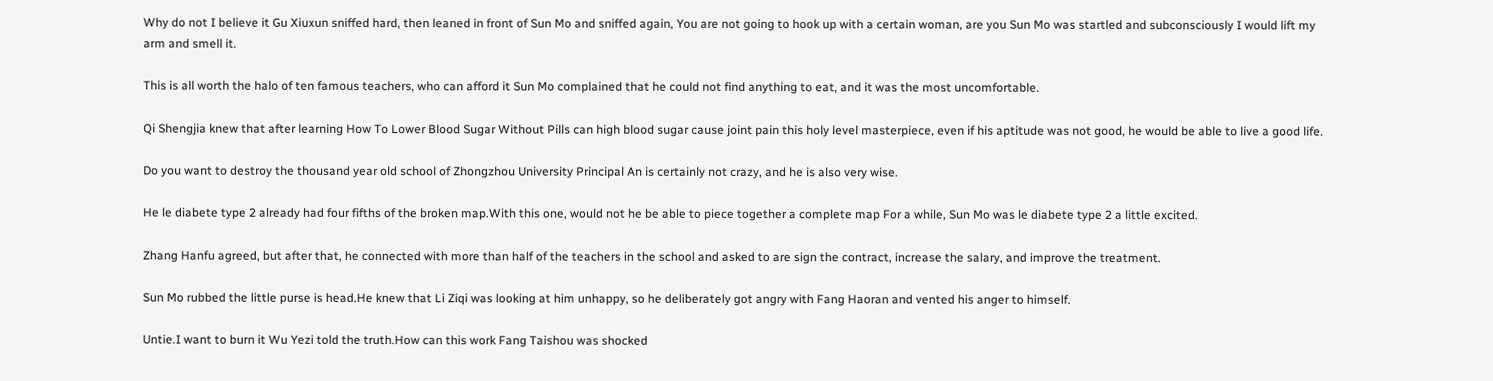Why do not I believe it Gu Xiuxun sniffed hard, then leaned in front of Sun Mo and sniffed again, You are not going to hook up with a certain woman, are you Sun Mo was startled and subconsciously I would lift my arm and smell it.

This is all worth the halo of ten famous teachers, who can afford it Sun Mo complained that he could not find anything to eat, and it was the most uncomfortable.

Qi Shengjia knew that after learning How To Lower Blood Sugar Without Pills can high blood sugar cause joint pain this holy level masterpiece, even if his aptitude was not good, he would be able to live a good life.

Do you want to destroy the thousand year old school of Zhongzhou University Principal An is certainly not crazy, and he is also very wise.

He le diabete type 2 already had four fifths of the broken map.With this one, would not he be able to piece together a complete map For a while, Sun Mo was le diabete type 2 a little excited.

Zhang Hanfu agreed, but after that, he connected with more than half of the teachers in the school and asked to are sign the contract, increase the salary, and improve the treatment.

Sun Mo rubbed the little purse is head.He knew that Li Ziqi was looking at him unhappy, so he deliberately got angry with Fang Haoran and vented his anger to himself.

Untie.I want to burn it Wu Yezi told the truth.How can this work Fang Taishou was shocked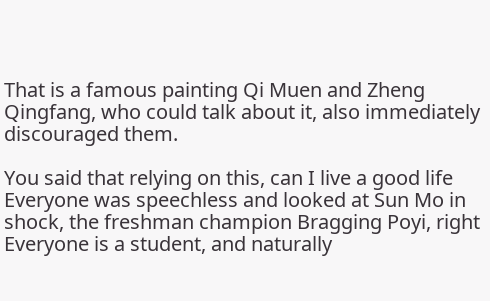That is a famous painting Qi Muen and Zheng Qingfang, who could talk about it, also immediately discouraged them.

You said that relying on this, can I live a good life Everyone was speechless and looked at Sun Mo in shock, the freshman champion Bragging Poyi, right Everyone is a student, and naturally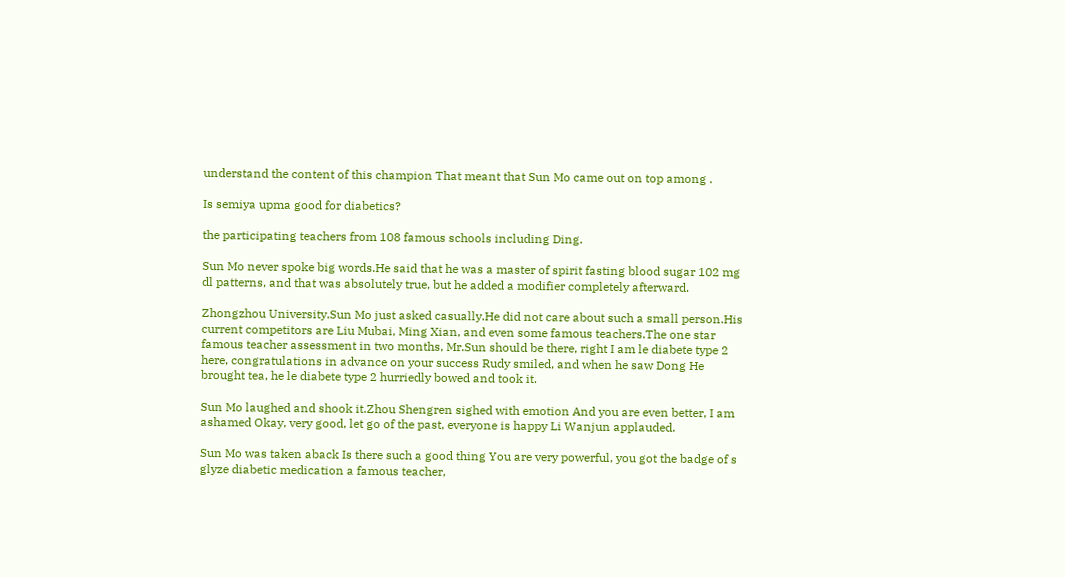understand the content of this champion That meant that Sun Mo came out on top among .

Is semiya upma good for diabetics?

the participating teachers from 108 famous schools including Ding.

Sun Mo never spoke big words.He said that he was a master of spirit fasting blood sugar 102 mg dl patterns, and that was absolutely true, but he added a modifier completely afterward.

Zhongzhou University.Sun Mo just asked casually.He did not care about such a small person.His current competitors are Liu Mubai, Ming Xian, and even some famous teachers.The one star famous teacher assessment in two months, Mr.Sun should be there, right I am le diabete type 2 here, congratulations in advance on your success Rudy smiled, and when he saw Dong He brought tea, he le diabete type 2 hurriedly bowed and took it.

Sun Mo laughed and shook it.Zhou Shengren sighed with emotion And you are even better, I am ashamed Okay, very good, let go of the past, everyone is happy Li Wanjun applauded.

Sun Mo was taken aback Is there such a good thing You are very powerful, you got the badge of s glyze diabetic medication a famous teacher,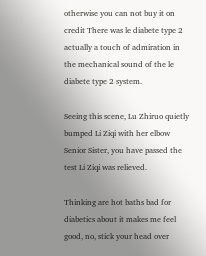otherwise you can not buy it on credit There was le diabete type 2 actually a touch of admiration in the mechanical sound of the le diabete type 2 system.

Seeing this scene, Lu Zhiruo quietly bumped Li Ziqi with her elbow Senior Sister, you have passed the test Li Ziqi was relieved.

Thinking are hot baths bad for diabetics about it makes me feel good, no, stick your head over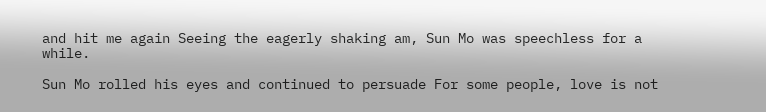and hit me again Seeing the eagerly shaking am, Sun Mo was speechless for a while.

Sun Mo rolled his eyes and continued to persuade For some people, love is not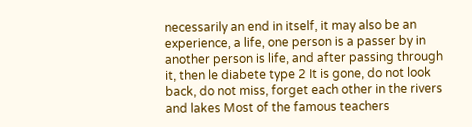necessarily an end in itself, it may also be an experience, a life, one person is a passer by in another person is life, and after passing through it, then le diabete type 2 It is gone, do not look back, do not miss, forget each other in the rivers and lakes Most of the famous teachers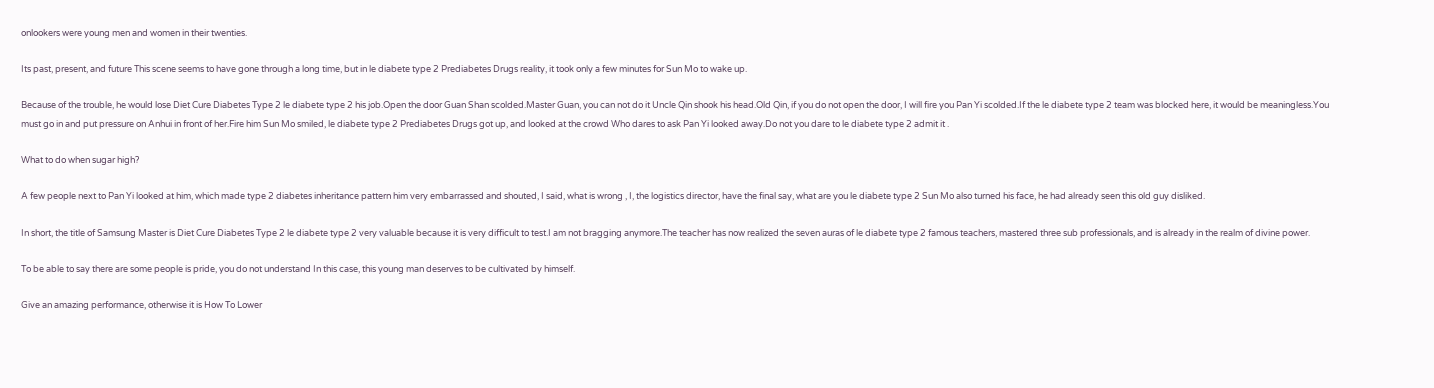onlookers were young men and women in their twenties.

Its past, present, and future This scene seems to have gone through a long time, but in le diabete type 2 Prediabetes Drugs reality, it took only a few minutes for Sun Mo to wake up.

Because of the trouble, he would lose Diet Cure Diabetes Type 2 le diabete type 2 his job.Open the door Guan Shan scolded.Master Guan, you can not do it Uncle Qin shook his head.Old Qin, if you do not open the door, I will fire you Pan Yi scolded.If the le diabete type 2 team was blocked here, it would be meaningless.You must go in and put pressure on Anhui in front of her.Fire him Sun Mo smiled, le diabete type 2 Prediabetes Drugs got up, and looked at the crowd Who dares to ask Pan Yi looked away.Do not you dare to le diabete type 2 admit it .

What to do when sugar high?

A few people next to Pan Yi looked at him, which made type 2 diabetes inheritance pattern him very embarrassed and shouted, I said, what is wrong , I, the logistics director, have the final say, what are you le diabete type 2 Sun Mo also turned his face, he had already seen this old guy disliked.

In short, the title of Samsung Master is Diet Cure Diabetes Type 2 le diabete type 2 very valuable because it is very difficult to test.I am not bragging anymore.The teacher has now realized the seven auras of le diabete type 2 famous teachers, mastered three sub professionals, and is already in the realm of divine power.

To be able to say there are some people is pride, you do not understand In this case, this young man deserves to be cultivated by himself.

Give an amazing performance, otherwise it is How To Lower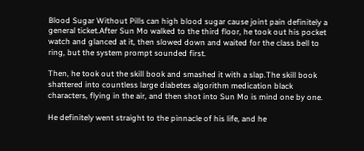Blood Sugar Without Pills can high blood sugar cause joint pain definitely a general ticket.After Sun Mo walked to the third floor, he took out his pocket watch and glanced at it, then slowed down and waited for the class bell to ring, but the system prompt sounded first.

Then, he took out the skill book and smashed it with a slap.The skill book shattered into countless large diabetes algorithm medication black characters, flying in the air, and then shot into Sun Mo is mind one by one.

He definitely went straight to the pinnacle of his life, and he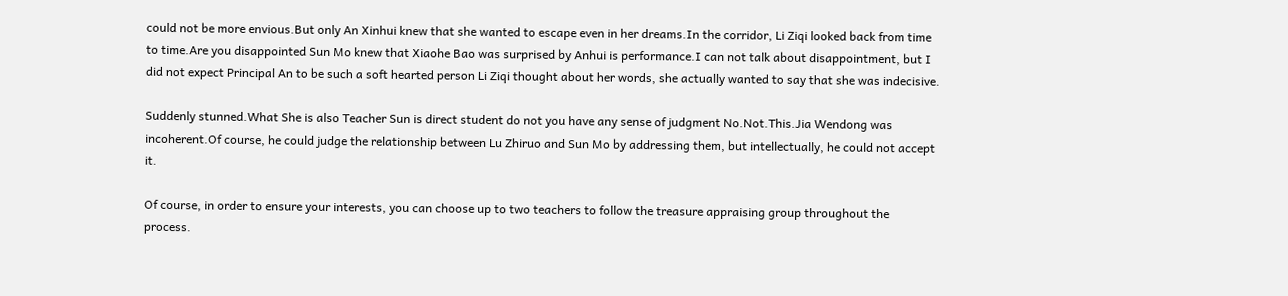could not be more envious.But only An Xinhui knew that she wanted to escape even in her dreams.In the corridor, Li Ziqi looked back from time to time.Are you disappointed Sun Mo knew that Xiaohe Bao was surprised by Anhui is performance.I can not talk about disappointment, but I did not expect Principal An to be such a soft hearted person Li Ziqi thought about her words, she actually wanted to say that she was indecisive.

Suddenly stunned.What She is also Teacher Sun is direct student do not you have any sense of judgment No.Not.This.Jia Wendong was incoherent.Of course, he could judge the relationship between Lu Zhiruo and Sun Mo by addressing them, but intellectually, he could not accept it.

Of course, in order to ensure your interests, you can choose up to two teachers to follow the treasure appraising group throughout the process.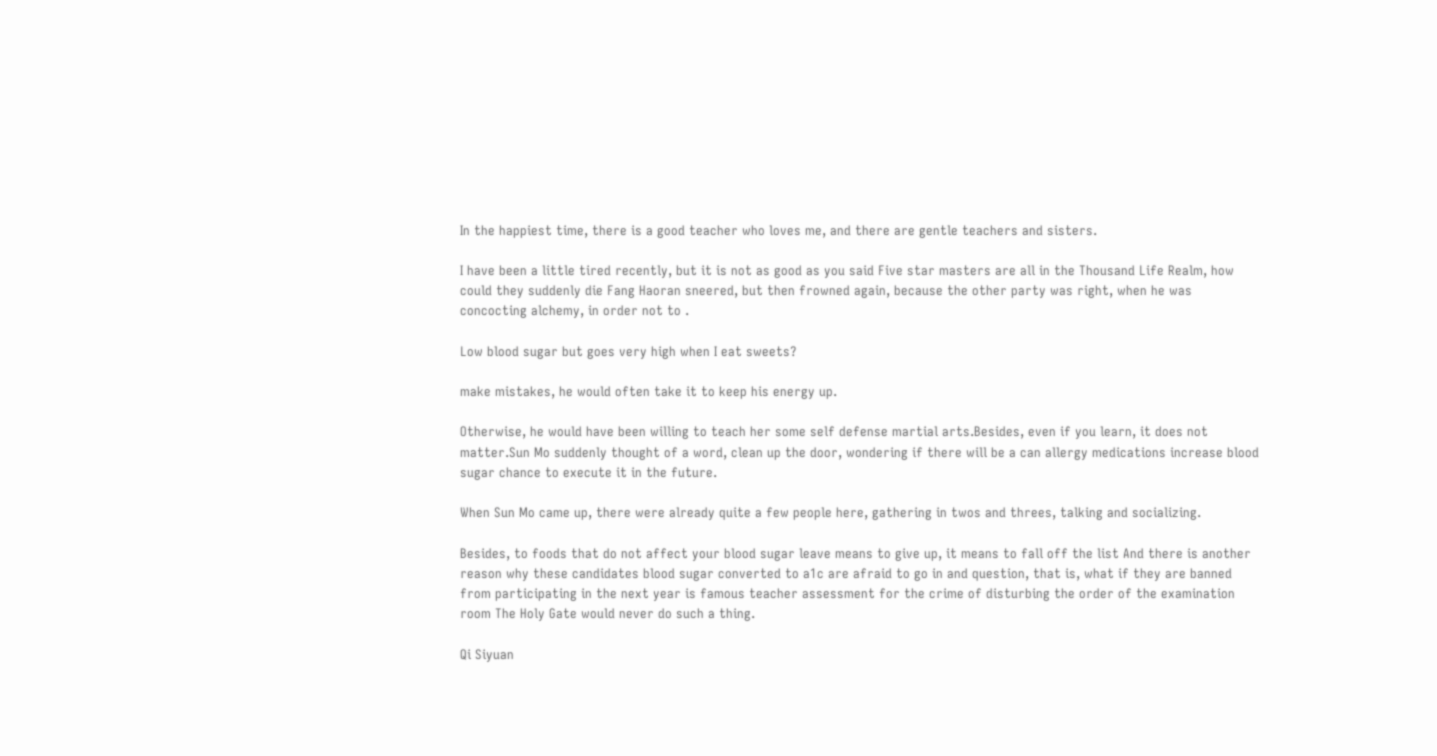In the happiest time, there is a good teacher who loves me, and there are gentle teachers and sisters.

I have been a little tired recently, but it is not as good as you said Five star masters are all in the Thousand Life Realm, how could they suddenly die Fang Haoran sneered, but then frowned again, because the other party was right, when he was concocting alchemy, in order not to .

Low blood sugar but goes very high when I eat sweets?

make mistakes, he would often take it to keep his energy up.

Otherwise, he would have been willing to teach her some self defense martial arts.Besides, even if you learn, it does not matter.Sun Mo suddenly thought of a word, clean up the door, wondering if there will be a can allergy medications increase blood sugar chance to execute it in the future.

When Sun Mo came up, there were already quite a few people here, gathering in twos and threes, talking and socializing.

Besides, to foods that do not affect your blood sugar leave means to give up, it means to fall off the list And there is another reason why these candidates blood sugar converted to a1c are afraid to go in and question, that is, what if they are banned from participating in the next year is famous teacher assessment for the crime of disturbing the order of the examination room The Holy Gate would never do such a thing.

Qi Siyuan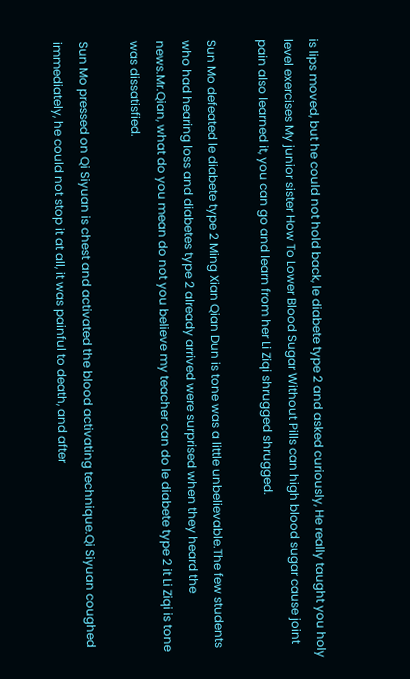is lips moved, but he could not hold back, le diabete type 2 and asked curiously, He really taught you holy level exercises My junior sister How To Lower Blood Sugar Without Pills can high blood sugar cause joint pain also learned it, you can go and learn from her Li Ziqi shrugged shrugged.

Sun Mo defeated le diabete type 2 Ming Xian Qian Dun is tone was a little unbelievable.The few students who had hearing loss and diabetes type 2 already arrived were surprised when they heard the news.Mr.Qian, what do you mean do not you believe my teacher can do le diabete type 2 it Li Ziqi is tone was dissatisfied.

Sun Mo pressed on Qi Siyuan is chest and activated the blood activating technique.Qi Siyuan coughed immediately, he could not stop it at all, it was painful to death, and after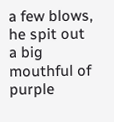a few blows, he spit out a big mouthful of purple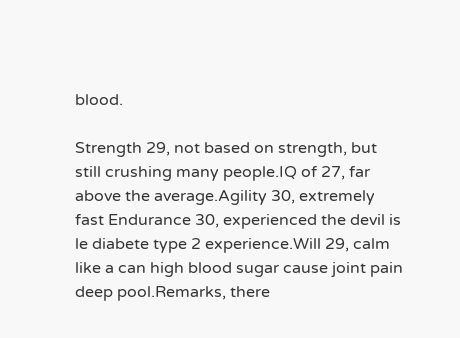blood.

Strength 29, not based on strength, but still crushing many people.IQ of 27, far above the average.Agility 30, extremely fast Endurance 30, experienced the devil is le diabete type 2 experience.Will 29, calm like a can high blood sugar cause joint pain deep pool.Remarks, there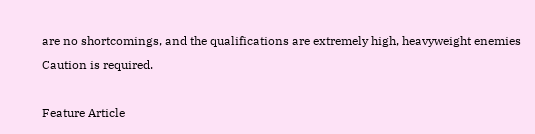are no shortcomings, and the qualifications are extremely high, heavyweight enemies Caution is required.

Feature Article